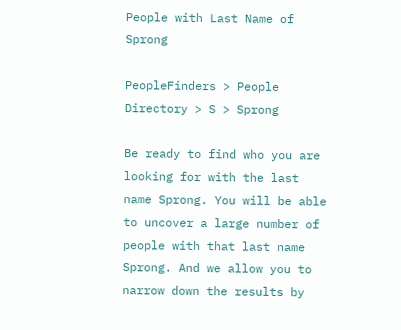People with Last Name of Sprong

PeopleFinders > People Directory > S > Sprong

Be ready to find who you are looking for with the last name Sprong. You will be able to uncover a large number of people with that last name Sprong. And we allow you to narrow down the results by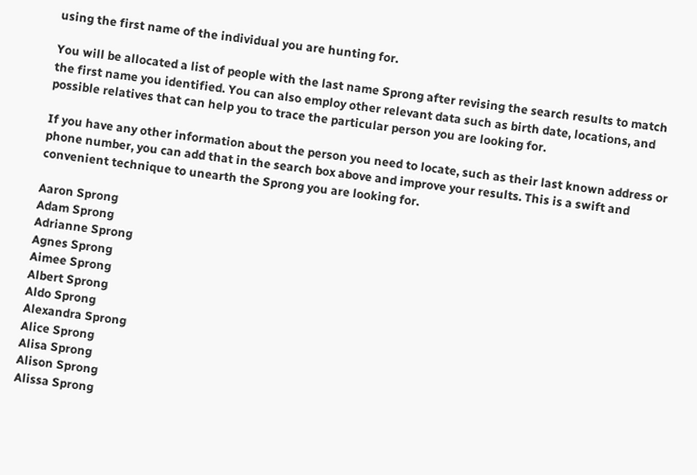using the first name of the individual you are hunting for.

You will be allocated a list of people with the last name Sprong after revising the search results to match the first name you identified. You can also employ other relevant data such as birth date, locations, and possible relatives that can help you to trace the particular person you are looking for.

If you have any other information about the person you need to locate, such as their last known address or phone number, you can add that in the search box above and improve your results. This is a swift and convenient technique to unearth the Sprong you are looking for.

Aaron Sprong
Adam Sprong
Adrianne Sprong
Agnes Sprong
Aimee Sprong
Albert Sprong
Aldo Sprong
Alexandra Sprong
Alice Sprong
Alisa Sprong
Alison Sprong
Alissa Sprong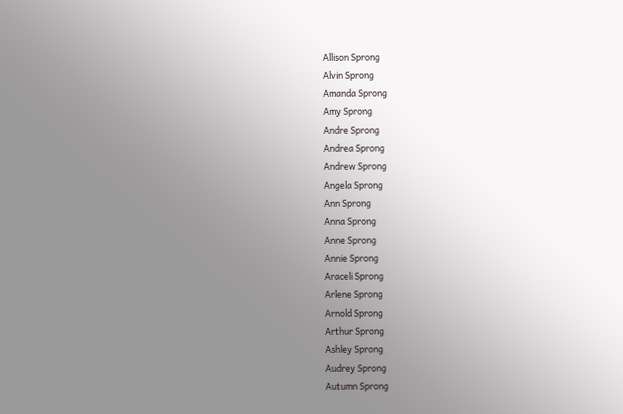Allison Sprong
Alvin Sprong
Amanda Sprong
Amy Sprong
Andre Sprong
Andrea Sprong
Andrew Sprong
Angela Sprong
Ann Sprong
Anna Sprong
Anne Sprong
Annie Sprong
Araceli Sprong
Arlene Sprong
Arnold Sprong
Arthur Sprong
Ashley Sprong
Audrey Sprong
Autumn Sprong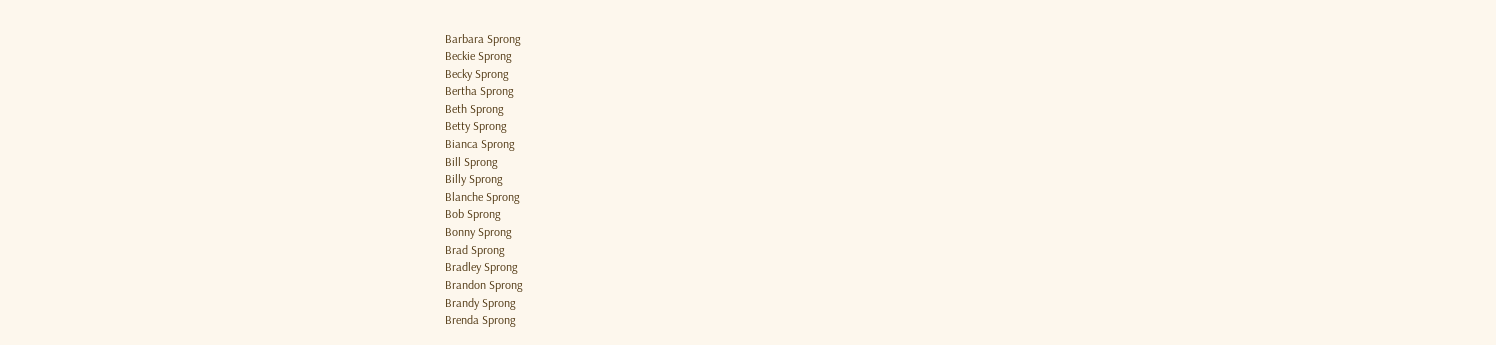Barbara Sprong
Beckie Sprong
Becky Sprong
Bertha Sprong
Beth Sprong
Betty Sprong
Bianca Sprong
Bill Sprong
Billy Sprong
Blanche Sprong
Bob Sprong
Bonny Sprong
Brad Sprong
Bradley Sprong
Brandon Sprong
Brandy Sprong
Brenda Sprong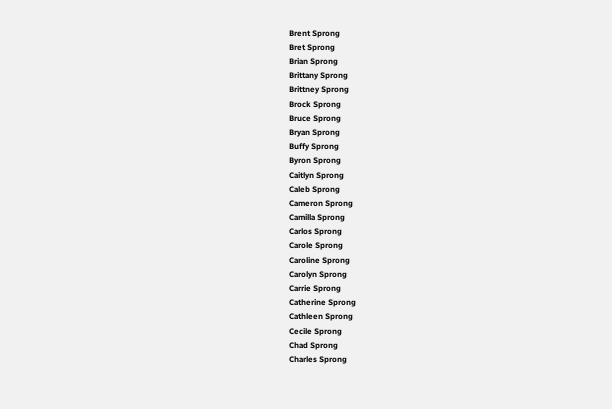Brent Sprong
Bret Sprong
Brian Sprong
Brittany Sprong
Brittney Sprong
Brock Sprong
Bruce Sprong
Bryan Sprong
Buffy Sprong
Byron Sprong
Caitlyn Sprong
Caleb Sprong
Cameron Sprong
Camilla Sprong
Carlos Sprong
Carole Sprong
Caroline Sprong
Carolyn Sprong
Carrie Sprong
Catherine Sprong
Cathleen Sprong
Cecile Sprong
Chad Sprong
Charles Sprong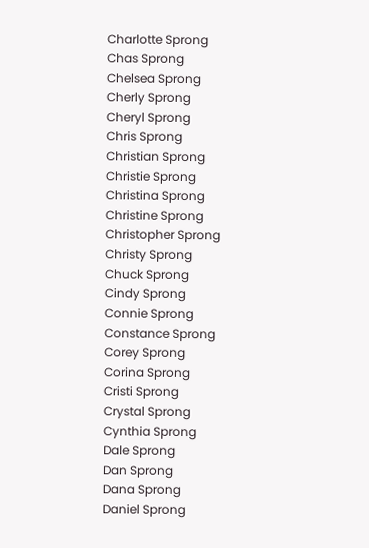Charlotte Sprong
Chas Sprong
Chelsea Sprong
Cherly Sprong
Cheryl Sprong
Chris Sprong
Christian Sprong
Christie Sprong
Christina Sprong
Christine Sprong
Christopher Sprong
Christy Sprong
Chuck Sprong
Cindy Sprong
Connie Sprong
Constance Sprong
Corey Sprong
Corina Sprong
Cristi Sprong
Crystal Sprong
Cynthia Sprong
Dale Sprong
Dan Sprong
Dana Sprong
Daniel Sprong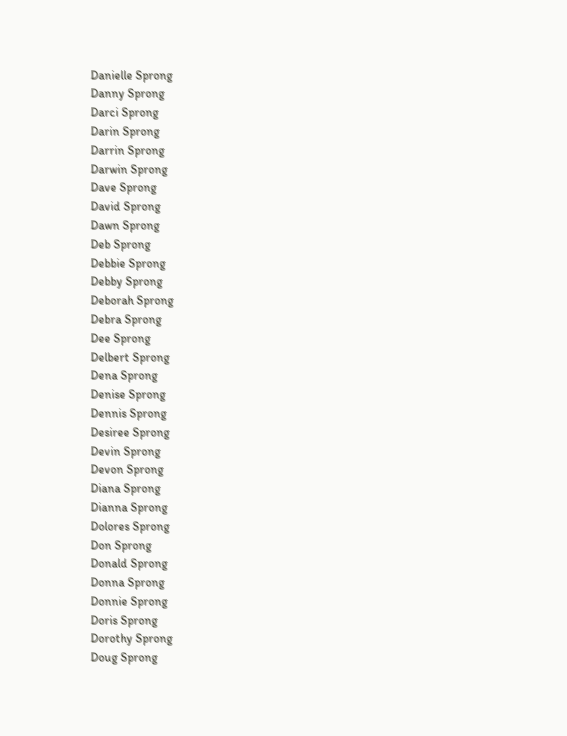Danielle Sprong
Danny Sprong
Darci Sprong
Darin Sprong
Darrin Sprong
Darwin Sprong
Dave Sprong
David Sprong
Dawn Sprong
Deb Sprong
Debbie Sprong
Debby Sprong
Deborah Sprong
Debra Sprong
Dee Sprong
Delbert Sprong
Dena Sprong
Denise Sprong
Dennis Sprong
Desiree Sprong
Devin Sprong
Devon Sprong
Diana Sprong
Dianna Sprong
Dolores Sprong
Don Sprong
Donald Sprong
Donna Sprong
Donnie Sprong
Doris Sprong
Dorothy Sprong
Doug Sprong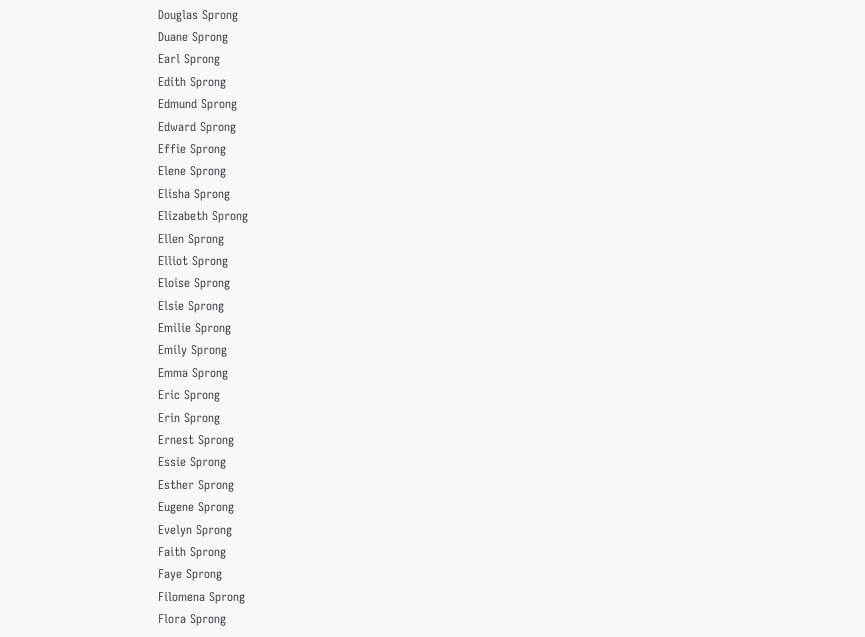Douglas Sprong
Duane Sprong
Earl Sprong
Edith Sprong
Edmund Sprong
Edward Sprong
Effie Sprong
Elene Sprong
Elisha Sprong
Elizabeth Sprong
Ellen Sprong
Elliot Sprong
Eloise Sprong
Elsie Sprong
Emilie Sprong
Emily Sprong
Emma Sprong
Eric Sprong
Erin Sprong
Ernest Sprong
Essie Sprong
Esther Sprong
Eugene Sprong
Evelyn Sprong
Faith Sprong
Faye Sprong
Filomena Sprong
Flora Sprong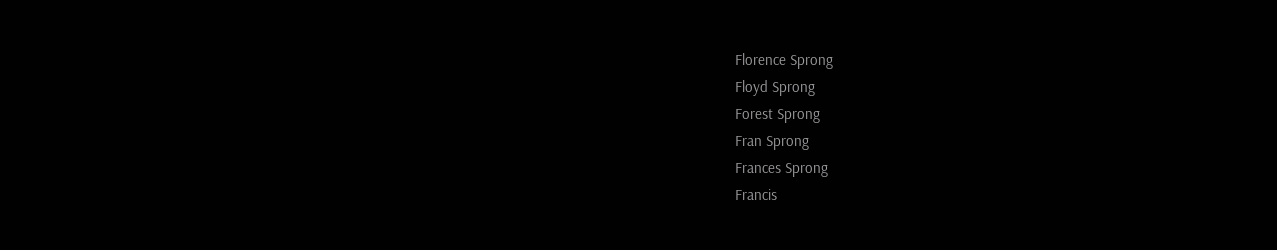Florence Sprong
Floyd Sprong
Forest Sprong
Fran Sprong
Frances Sprong
Francis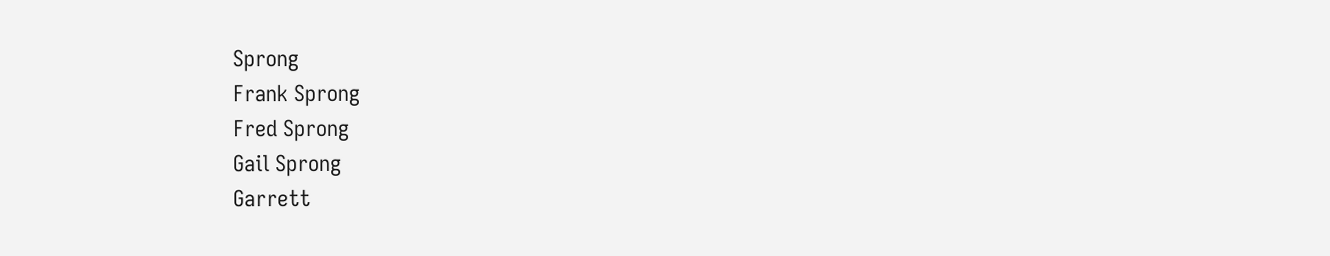Sprong
Frank Sprong
Fred Sprong
Gail Sprong
Garrett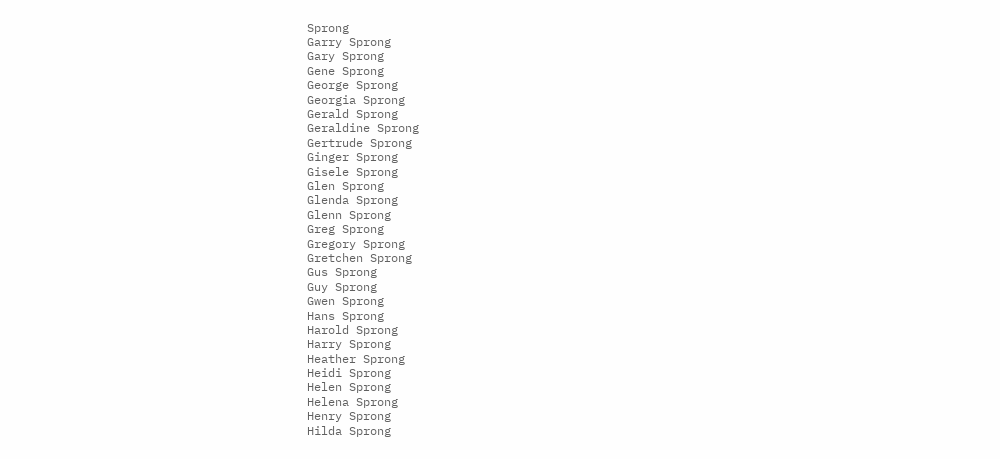Sprong
Garry Sprong
Gary Sprong
Gene Sprong
George Sprong
Georgia Sprong
Gerald Sprong
Geraldine Sprong
Gertrude Sprong
Ginger Sprong
Gisele Sprong
Glen Sprong
Glenda Sprong
Glenn Sprong
Greg Sprong
Gregory Sprong
Gretchen Sprong
Gus Sprong
Guy Sprong
Gwen Sprong
Hans Sprong
Harold Sprong
Harry Sprong
Heather Sprong
Heidi Sprong
Helen Sprong
Helena Sprong
Henry Sprong
Hilda Sprong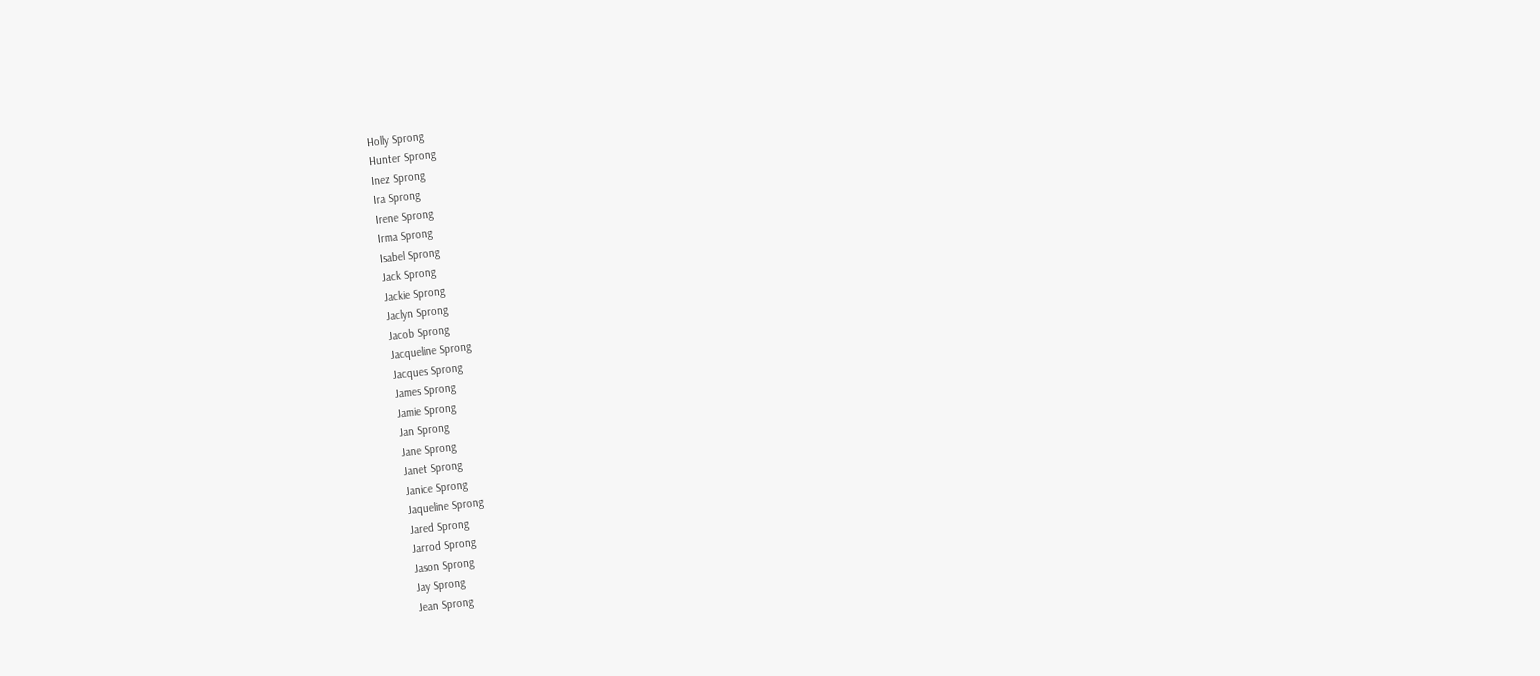Holly Sprong
Hunter Sprong
Inez Sprong
Ira Sprong
Irene Sprong
Irma Sprong
Isabel Sprong
Jack Sprong
Jackie Sprong
Jaclyn Sprong
Jacob Sprong
Jacqueline Sprong
Jacques Sprong
James Sprong
Jamie Sprong
Jan Sprong
Jane Sprong
Janet Sprong
Janice Sprong
Jaqueline Sprong
Jared Sprong
Jarrod Sprong
Jason Sprong
Jay Sprong
Jean Sprong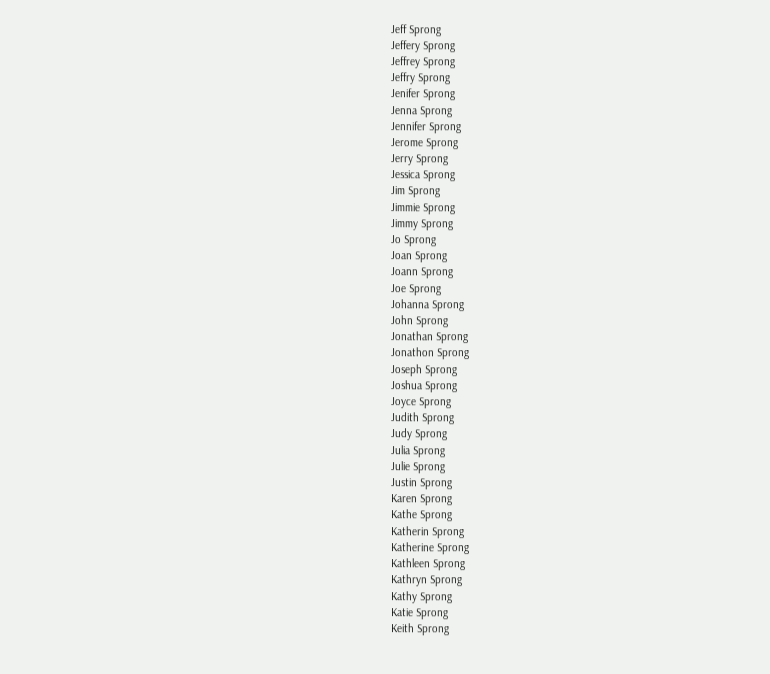Jeff Sprong
Jeffery Sprong
Jeffrey Sprong
Jeffry Sprong
Jenifer Sprong
Jenna Sprong
Jennifer Sprong
Jerome Sprong
Jerry Sprong
Jessica Sprong
Jim Sprong
Jimmie Sprong
Jimmy Sprong
Jo Sprong
Joan Sprong
Joann Sprong
Joe Sprong
Johanna Sprong
John Sprong
Jonathan Sprong
Jonathon Sprong
Joseph Sprong
Joshua Sprong
Joyce Sprong
Judith Sprong
Judy Sprong
Julia Sprong
Julie Sprong
Justin Sprong
Karen Sprong
Kathe Sprong
Katherin Sprong
Katherine Sprong
Kathleen Sprong
Kathryn Sprong
Kathy Sprong
Katie Sprong
Keith Sprong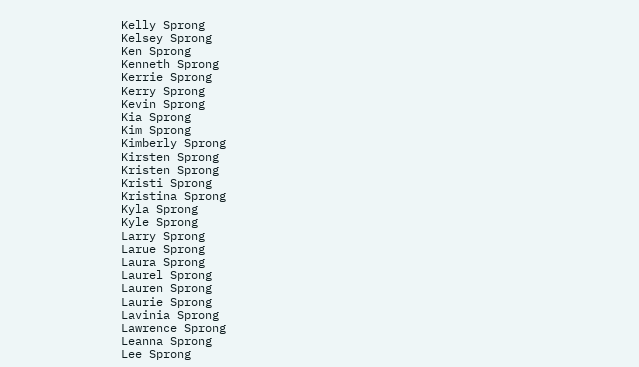Kelly Sprong
Kelsey Sprong
Ken Sprong
Kenneth Sprong
Kerrie Sprong
Kerry Sprong
Kevin Sprong
Kia Sprong
Kim Sprong
Kimberly Sprong
Kirsten Sprong
Kristen Sprong
Kristi Sprong
Kristina Sprong
Kyla Sprong
Kyle Sprong
Larry Sprong
Larue Sprong
Laura Sprong
Laurel Sprong
Lauren Sprong
Laurie Sprong
Lavinia Sprong
Lawrence Sprong
Leanna Sprong
Lee Sprong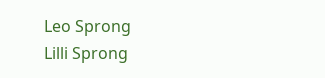Leo Sprong
Lilli Sprong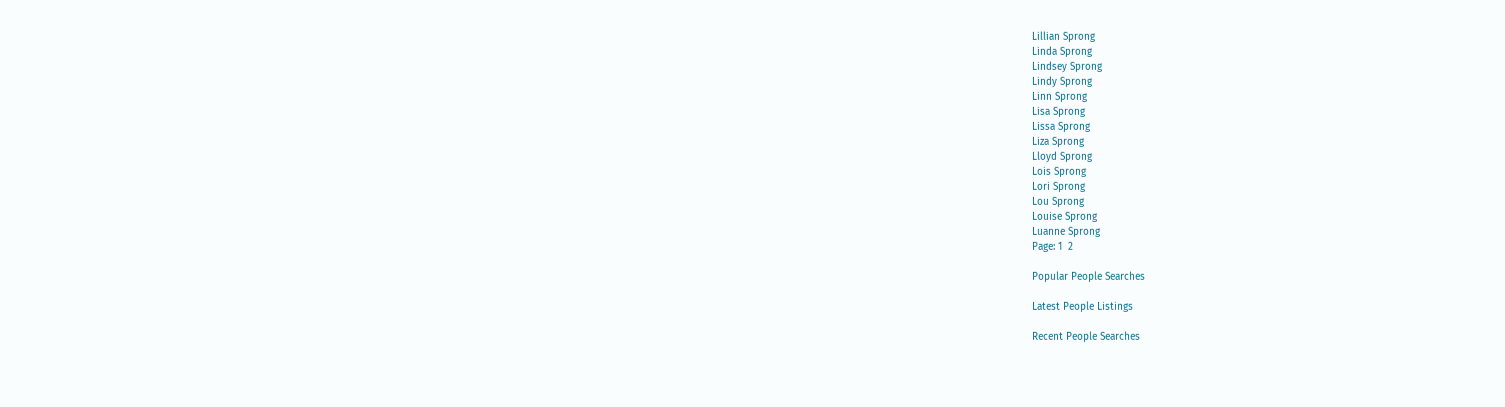Lillian Sprong
Linda Sprong
Lindsey Sprong
Lindy Sprong
Linn Sprong
Lisa Sprong
Lissa Sprong
Liza Sprong
Lloyd Sprong
Lois Sprong
Lori Sprong
Lou Sprong
Louise Sprong
Luanne Sprong
Page: 1  2

Popular People Searches

Latest People Listings

Recent People Searches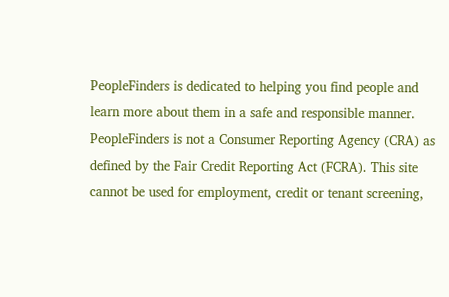PeopleFinders is dedicated to helping you find people and learn more about them in a safe and responsible manner. PeopleFinders is not a Consumer Reporting Agency (CRA) as defined by the Fair Credit Reporting Act (FCRA). This site cannot be used for employment, credit or tenant screening,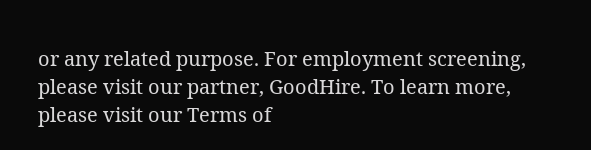or any related purpose. For employment screening, please visit our partner, GoodHire. To learn more, please visit our Terms of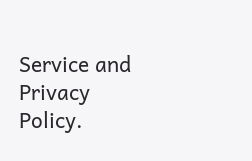Service and Privacy Policy.